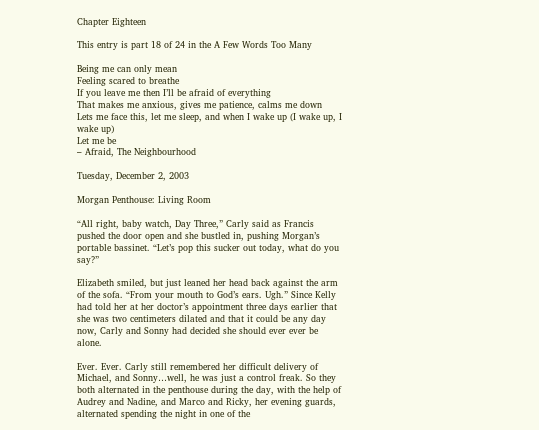Chapter Eighteen

This entry is part 18 of 24 in the A Few Words Too Many

Being me can only mean
Feeling scared to breathe
If you leave me then I’ll be afraid of everything
That makes me anxious, gives me patience, calms me down
Lets me face this, let me sleep, and when I wake up (I wake up, I wake up)
Let me be
– Afraid, The Neighbourhood

Tuesday, December 2, 2003

Morgan Penthouse: Living Room

“All right, baby watch, Day Three,” Carly said as Francis pushed the door open and she bustled in, pushing Morgan’s portable bassinet. “Let’s pop this sucker out today, what do you say?”

Elizabeth smiled, but just leaned her head back against the arm of the sofa. “From your mouth to God’s ears. Ugh.” Since Kelly had told her at her doctor’s appointment three days earlier that she was two centimeters dilated and that it could be any day now, Carly and Sonny had decided she should ever ever be alone.

Ever. Ever. Carly still remembered her difficult delivery of Michael, and Sonny…well, he was just a control freak. So they both alternated in the penthouse during the day, with the help of Audrey and Nadine, and Marco and Ricky, her evening guards, alternated spending the night in one of the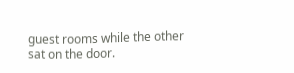guest rooms while the other sat on the door.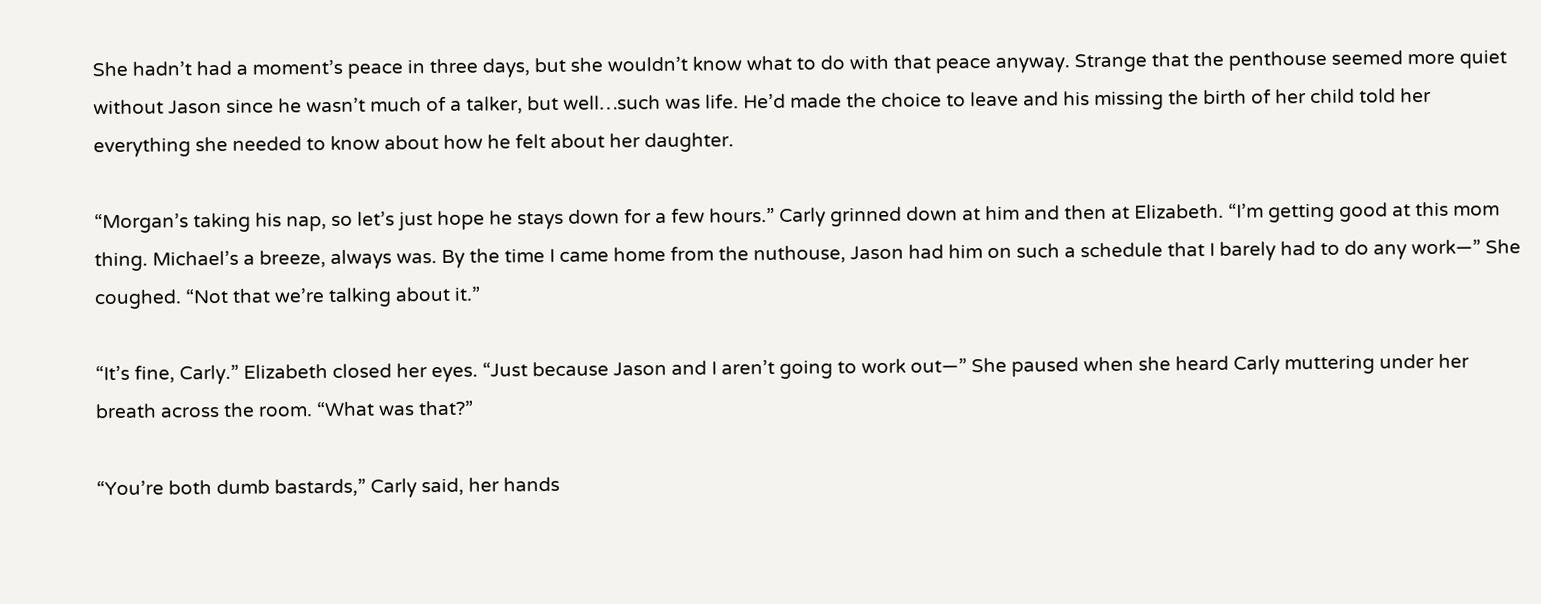She hadn’t had a moment’s peace in three days, but she wouldn’t know what to do with that peace anyway. Strange that the penthouse seemed more quiet without Jason since he wasn’t much of a talker, but well…such was life. He’d made the choice to leave and his missing the birth of her child told her everything she needed to know about how he felt about her daughter.

“Morgan’s taking his nap, so let’s just hope he stays down for a few hours.” Carly grinned down at him and then at Elizabeth. “I’m getting good at this mom thing. Michael’s a breeze, always was. By the time I came home from the nuthouse, Jason had him on such a schedule that I barely had to do any work—” She coughed. “Not that we’re talking about it.”

“It’s fine, Carly.” Elizabeth closed her eyes. “Just because Jason and I aren’t going to work out—” She paused when she heard Carly muttering under her breath across the room. “What was that?”

“You’re both dumb bastards,” Carly said, her hands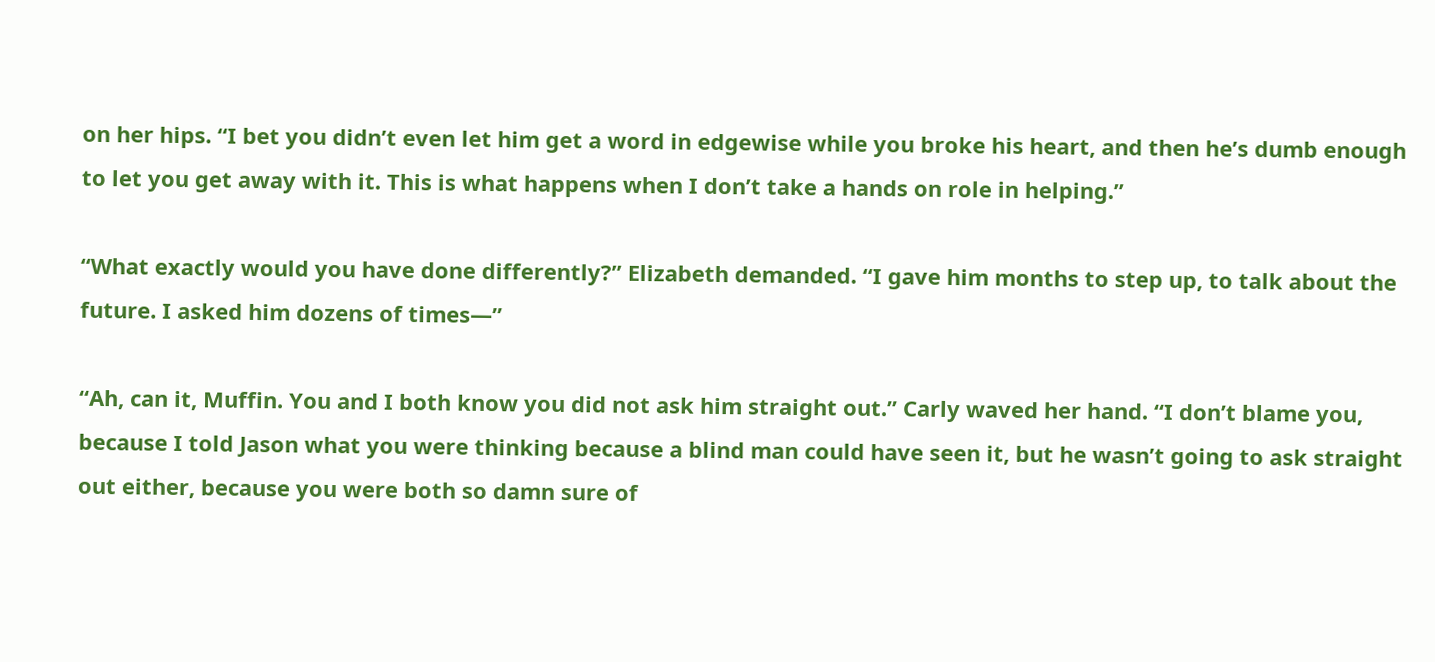on her hips. “I bet you didn’t even let him get a word in edgewise while you broke his heart, and then he’s dumb enough to let you get away with it. This is what happens when I don’t take a hands on role in helping.”

“What exactly would you have done differently?” Elizabeth demanded. “I gave him months to step up, to talk about the future. I asked him dozens of times—”

“Ah, can it, Muffin. You and I both know you did not ask him straight out.” Carly waved her hand. “I don’t blame you, because I told Jason what you were thinking because a blind man could have seen it, but he wasn’t going to ask straight out either, because you were both so damn sure of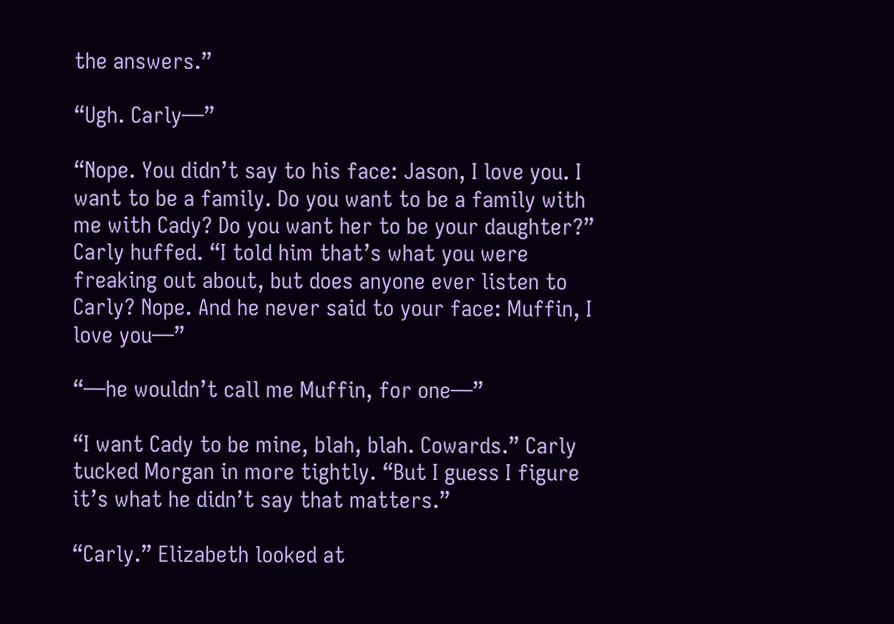the answers.”

“Ugh. Carly—”

“Nope. You didn’t say to his face: Jason, I love you. I want to be a family. Do you want to be a family with me with Cady? Do you want her to be your daughter?” Carly huffed. “I told him that’s what you were freaking out about, but does anyone ever listen to Carly? Nope. And he never said to your face: Muffin, I love you—”

“—he wouldn’t call me Muffin, for one—”

“I want Cady to be mine, blah, blah. Cowards.” Carly tucked Morgan in more tightly. “But I guess I figure it’s what he didn’t say that matters.”

“Carly.” Elizabeth looked at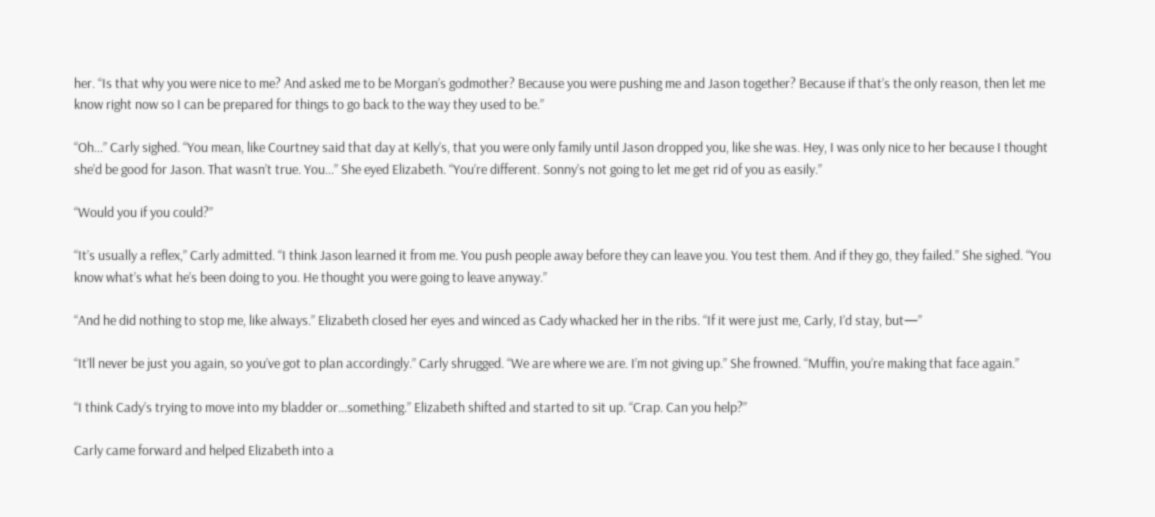her. “Is that why you were nice to me? And asked me to be Morgan’s godmother? Because you were pushing me and Jason together? Because if that’s the only reason, then let me know right now so I can be prepared for things to go back to the way they used to be.”

“Oh…” Carly sighed. “You mean, like Courtney said that day at Kelly’s, that you were only family until Jason dropped you, like she was. Hey, I was only nice to her because I thought she’d be good for Jason. That wasn’t true. You…” She eyed Elizabeth. “You’re different. Sonny’s not going to let me get rid of you as easily.”

“Would you if you could?”

“It’s usually a reflex,” Carly admitted. “I think Jason learned it from me. You push people away before they can leave you. You test them. And if they go, they failed.” She sighed. “You know what’s what he’s been doing to you. He thought you were going to leave anyway.”

“And he did nothing to stop me, like always.” Elizabeth closed her eyes and winced as Cady whacked her in the ribs. “If it were just me, Carly, I’d stay, but—”

“It’ll never be just you again, so you’ve got to plan accordingly.” Carly shrugged. “We are where we are. I’m not giving up.” She frowned. “Muffin, you’re making that face again.”

“I think Cady’s trying to move into my bladder or…something.” Elizabeth shifted and started to sit up. “Crap. Can you help?”

Carly came forward and helped Elizabeth into a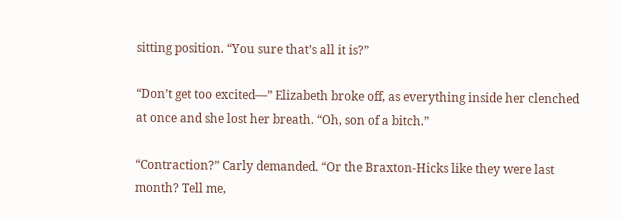sitting position. “You sure that’s all it is?”

“Don’t get too excited—” Elizabeth broke off, as everything inside her clenched at once and she lost her breath. “Oh, son of a bitch.”

“Contraction?” Carly demanded. “Or the Braxton-Hicks like they were last month? Tell me,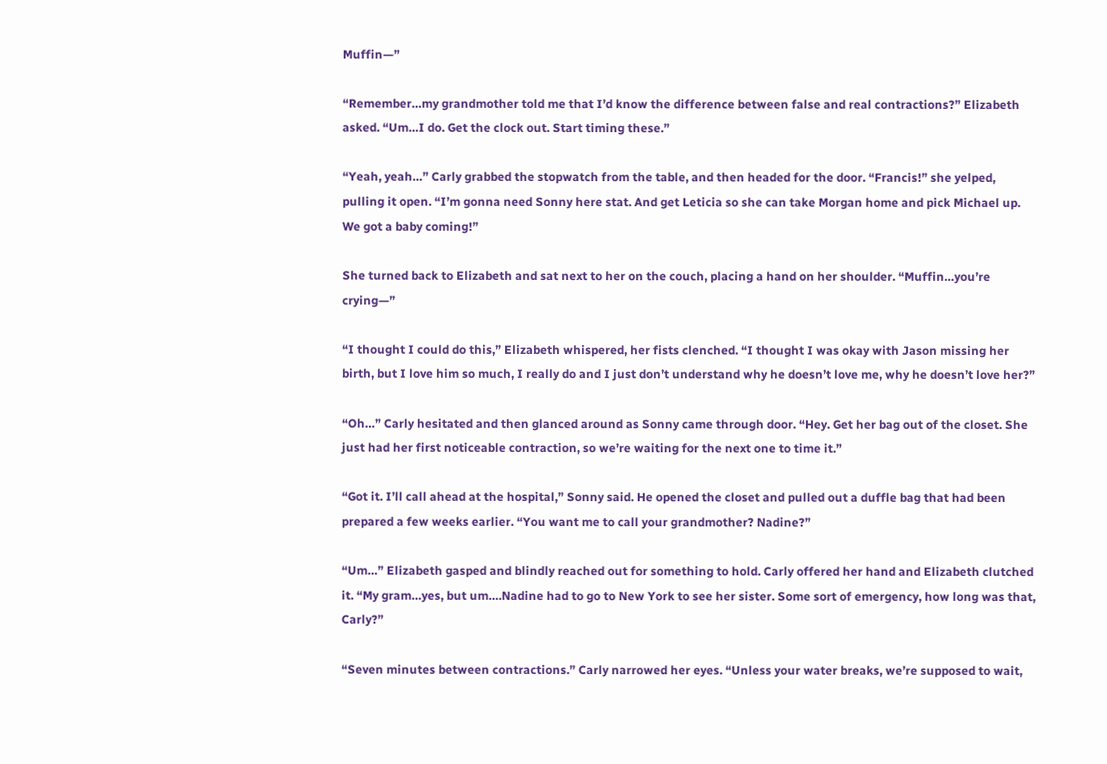Muffin—”

“Remember…my grandmother told me that I’d know the difference between false and real contractions?” Elizabeth asked. “Um…I do. Get the clock out. Start timing these.”

“Yeah, yeah…” Carly grabbed the stopwatch from the table, and then headed for the door. “Francis!” she yelped, pulling it open. “I’m gonna need Sonny here stat. And get Leticia so she can take Morgan home and pick Michael up. We got a baby coming!”

She turned back to Elizabeth and sat next to her on the couch, placing a hand on her shoulder. “Muffin…you’re crying—”

“I thought I could do this,” Elizabeth whispered, her fists clenched. “I thought I was okay with Jason missing her birth, but I love him so much, I really do and I just don’t understand why he doesn’t love me, why he doesn’t love her?”

“Oh…” Carly hesitated and then glanced around as Sonny came through door. “Hey. Get her bag out of the closet. She just had her first noticeable contraction, so we’re waiting for the next one to time it.”

“Got it. I’ll call ahead at the hospital,” Sonny said. He opened the closet and pulled out a duffle bag that had been prepared a few weeks earlier. “You want me to call your grandmother? Nadine?”

“Um…” Elizabeth gasped and blindly reached out for something to hold. Carly offered her hand and Elizabeth clutched it. “My gram…yes, but um….Nadine had to go to New York to see her sister. Some sort of emergency, how long was that, Carly?”

“Seven minutes between contractions.” Carly narrowed her eyes. “Unless your water breaks, we’re supposed to wait,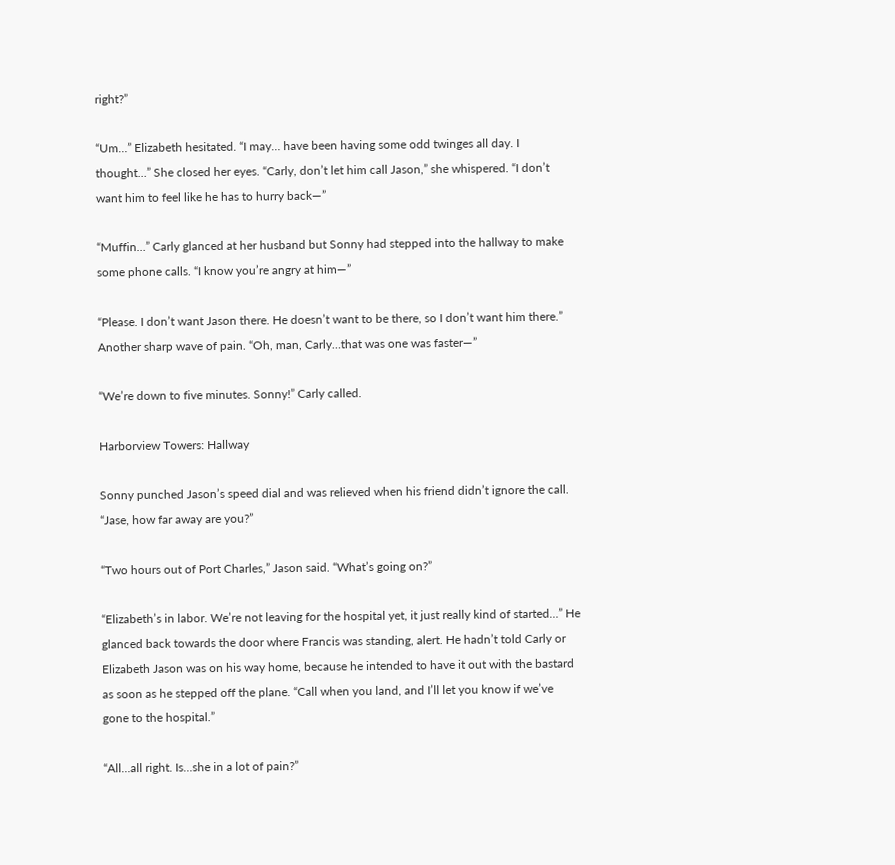right?”

“Um…” Elizabeth hesitated. “I may… have been having some odd twinges all day. I thought…” She closed her eyes. “Carly, don’t let him call Jason,” she whispered. “I don’t want him to feel like he has to hurry back—”

“Muffin…” Carly glanced at her husband but Sonny had stepped into the hallway to make some phone calls. “I know you’re angry at him—”

“Please. I don’t want Jason there. He doesn’t want to be there, so I don’t want him there.” Another sharp wave of pain. “Oh, man, Carly…that was one was faster—”

“We’re down to five minutes. Sonny!” Carly called.

Harborview Towers: Hallway

Sonny punched Jason’s speed dial and was relieved when his friend didn’t ignore the call. “Jase, how far away are you?”

“Two hours out of Port Charles,” Jason said. “What’s going on?”

“Elizabeth’s in labor. We’re not leaving for the hospital yet, it just really kind of started…” He glanced back towards the door where Francis was standing, alert. He hadn’t told Carly or Elizabeth Jason was on his way home, because he intended to have it out with the bastard as soon as he stepped off the plane. “Call when you land, and I’ll let you know if we’ve gone to the hospital.”

“All…all right. Is…she in a lot of pain?”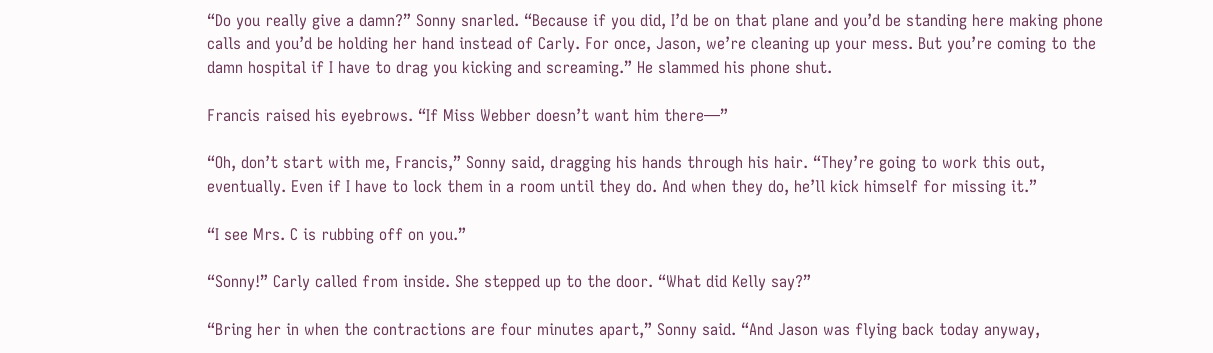“Do you really give a damn?” Sonny snarled. “Because if you did, I’d be on that plane and you’d be standing here making phone calls and you’d be holding her hand instead of Carly. For once, Jason, we’re cleaning up your mess. But you’re coming to the damn hospital if I have to drag you kicking and screaming.” He slammed his phone shut.

Francis raised his eyebrows. “If Miss Webber doesn’t want him there—”

“Oh, don’t start with me, Francis,” Sonny said, dragging his hands through his hair. “They’re going to work this out, eventually. Even if I have to lock them in a room until they do. And when they do, he’ll kick himself for missing it.”

“I see Mrs. C is rubbing off on you.”

“Sonny!” Carly called from inside. She stepped up to the door. “What did Kelly say?”

“Bring her in when the contractions are four minutes apart,” Sonny said. “And Jason was flying back today anyway,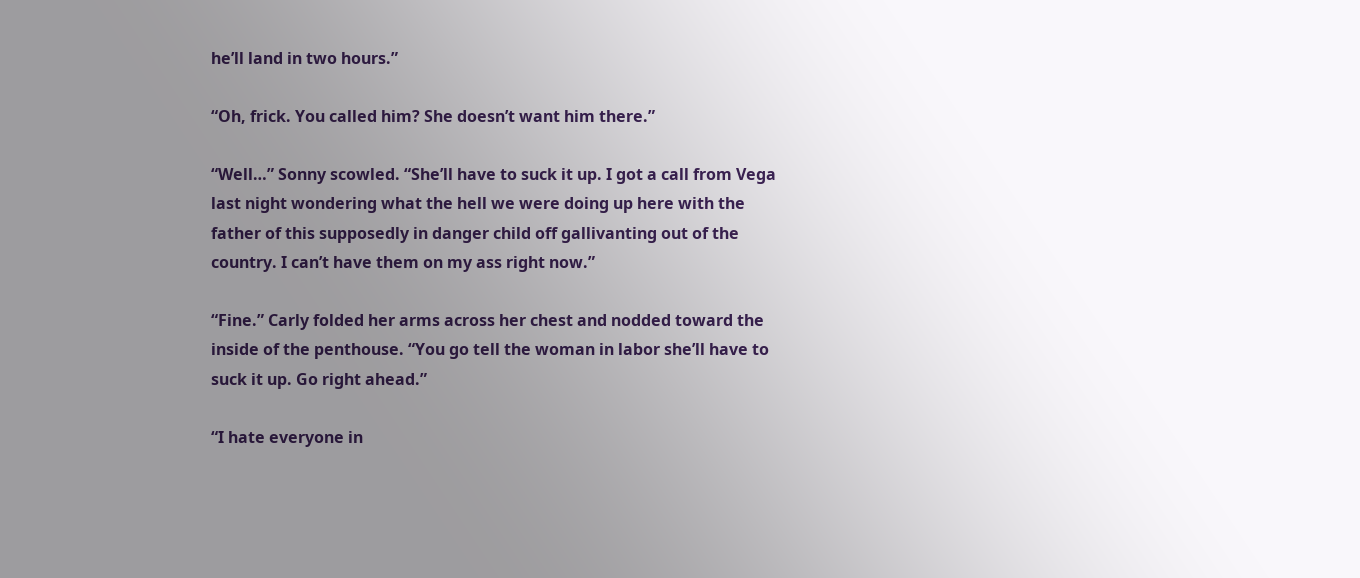he’ll land in two hours.”

“Oh, frick. You called him? She doesn’t want him there.”

“Well…” Sonny scowled. “She’ll have to suck it up. I got a call from Vega last night wondering what the hell we were doing up here with the father of this supposedly in danger child off gallivanting out of the country. I can’t have them on my ass right now.”

“Fine.” Carly folded her arms across her chest and nodded toward the inside of the penthouse. “You go tell the woman in labor she’ll have to suck it up. Go right ahead.”

“I hate everyone in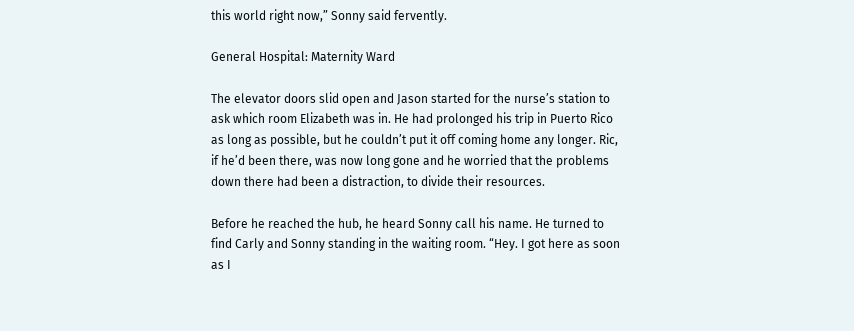this world right now,” Sonny said fervently.

General Hospital: Maternity Ward

The elevator doors slid open and Jason started for the nurse’s station to ask which room Elizabeth was in. He had prolonged his trip in Puerto Rico as long as possible, but he couldn’t put it off coming home any longer. Ric, if he’d been there, was now long gone and he worried that the problems down there had been a distraction, to divide their resources.

Before he reached the hub, he heard Sonny call his name. He turned to find Carly and Sonny standing in the waiting room. “Hey. I got here as soon as I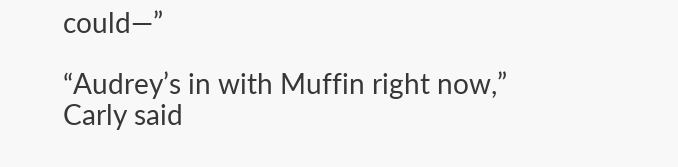could—”

“Audrey’s in with Muffin right now,” Carly said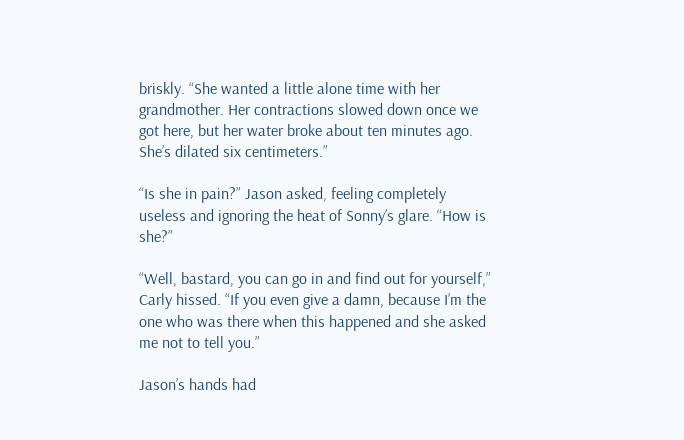briskly. “She wanted a little alone time with her grandmother. Her contractions slowed down once we got here, but her water broke about ten minutes ago. She’s dilated six centimeters.”

“Is she in pain?” Jason asked, feeling completely useless and ignoring the heat of Sonny’s glare. “How is she?”

“Well, bastard, you can go in and find out for yourself,” Carly hissed. “If you even give a damn, because I’m the one who was there when this happened and she asked me not to tell you.”

Jason’s hands had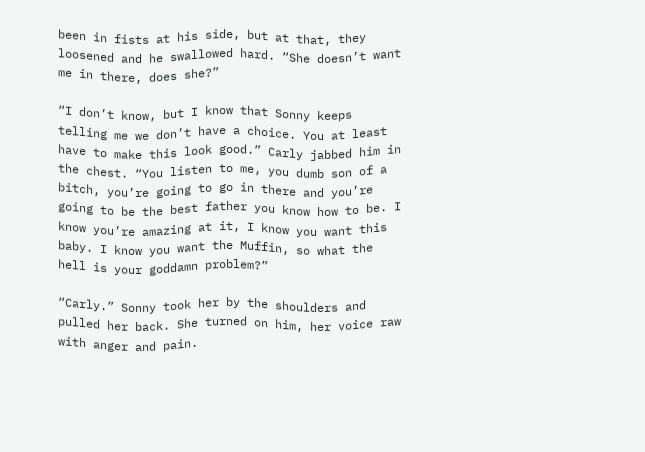been in fists at his side, but at that, they loosened and he swallowed hard. “She doesn’t want me in there, does she?”

“I don’t know, but I know that Sonny keeps telling me we don’t have a choice. You at least have to make this look good.” Carly jabbed him in the chest. “You listen to me, you dumb son of a bitch, you’re going to go in there and you’re going to be the best father you know how to be. I know you’re amazing at it, I know you want this baby. I know you want the Muffin, so what the hell is your goddamn problem?”

“Carly.” Sonny took her by the shoulders and pulled her back. She turned on him, her voice raw with anger and pain.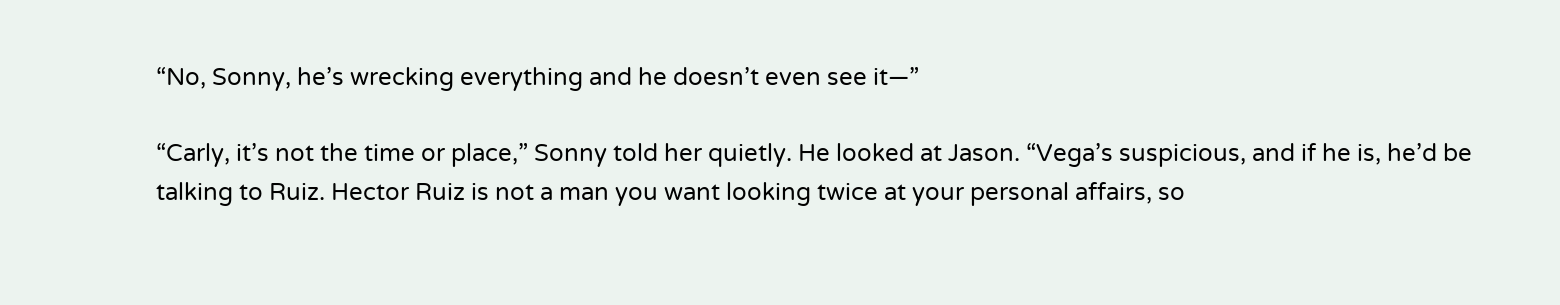“No, Sonny, he’s wrecking everything and he doesn’t even see it—”

“Carly, it’s not the time or place,” Sonny told her quietly. He looked at Jason. “Vega’s suspicious, and if he is, he’d be talking to Ruiz. Hector Ruiz is not a man you want looking twice at your personal affairs, so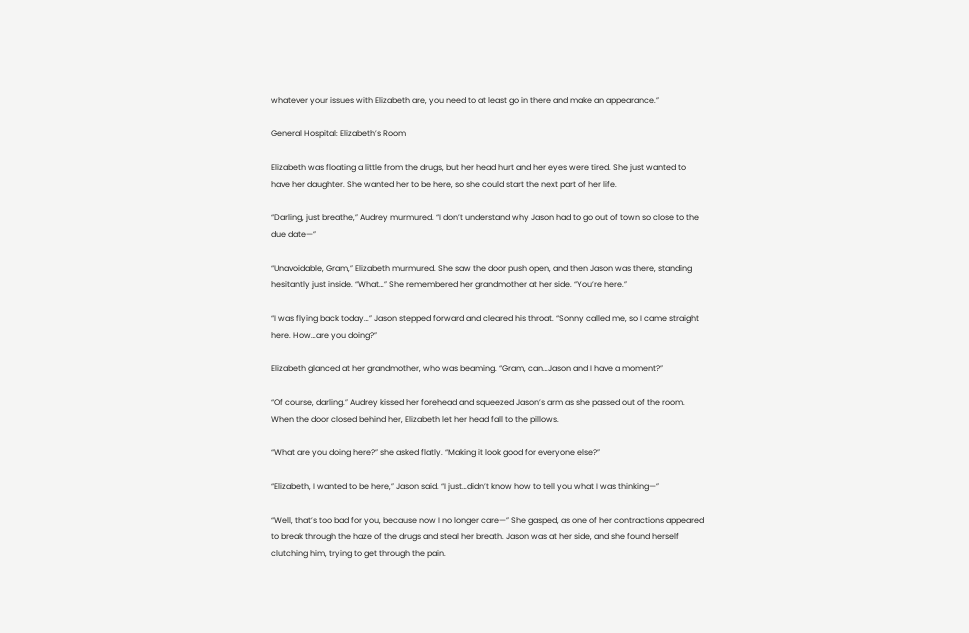whatever your issues with Elizabeth are, you need to at least go in there and make an appearance.”

General Hospital: Elizabeth’s Room

Elizabeth was floating a little from the drugs, but her head hurt and her eyes were tired. She just wanted to have her daughter. She wanted her to be here, so she could start the next part of her life.

“Darling, just breathe,” Audrey murmured. “I don’t understand why Jason had to go out of town so close to the due date—”

“Unavoidable, Gram,” Elizabeth murmured. She saw the door push open, and then Jason was there, standing hesitantly just inside. “What…” She remembered her grandmother at her side. “You’re here.”

“I was flying back today…” Jason stepped forward and cleared his throat. “Sonny called me, so I came straight here. How…are you doing?”

Elizabeth glanced at her grandmother, who was beaming. “Gram, can…Jason and I have a moment?”

“Of course, darling.” Audrey kissed her forehead and squeezed Jason’s arm as she passed out of the room. When the door closed behind her, Elizabeth let her head fall to the pillows.

“What are you doing here?” she asked flatly. “Making it look good for everyone else?”

“Elizabeth, I wanted to be here,” Jason said. “I just…didn’t know how to tell you what I was thinking—”

“Well, that’s too bad for you, because now I no longer care—” She gasped, as one of her contractions appeared to break through the haze of the drugs and steal her breath. Jason was at her side, and she found herself clutching him, trying to get through the pain.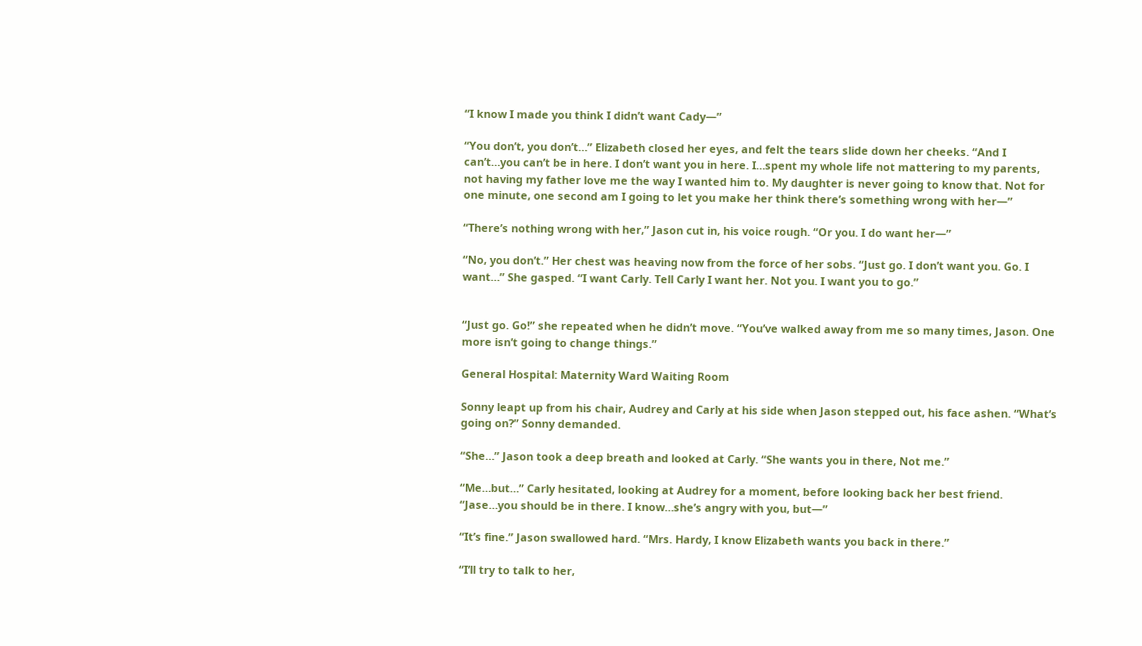“I know I made you think I didn’t want Cady—”

“You don’t, you don’t…” Elizabeth closed her eyes, and felt the tears slide down her cheeks. “And I can’t…you can’t be in here. I don’t want you in here. I…spent my whole life not mattering to my parents, not having my father love me the way I wanted him to. My daughter is never going to know that. Not for one minute, one second am I going to let you make her think there’s something wrong with her—”

“There’s nothing wrong with her,” Jason cut in, his voice rough. “Or you. I do want her—”

“No, you don’t.” Her chest was heaving now from the force of her sobs. “Just go. I don’t want you. Go. I want…” She gasped. “I want Carly. Tell Carly I want her. Not you. I want you to go.”


“Just go. Go!” she repeated when he didn’t move. “You’ve walked away from me so many times, Jason. One more isn’t going to change things.”

General Hospital: Maternity Ward Waiting Room

Sonny leapt up from his chair, Audrey and Carly at his side when Jason stepped out, his face ashen. “What’s going on?” Sonny demanded.

“She…” Jason took a deep breath and looked at Carly. “She wants you in there, Not me.”

“Me…but…” Carly hesitated, looking at Audrey for a moment, before looking back her best friend. “Jase…you should be in there. I know…she’s angry with you, but—”

“It’s fine.” Jason swallowed hard. “Mrs. Hardy, I know Elizabeth wants you back in there.”

“I’ll try to talk to her,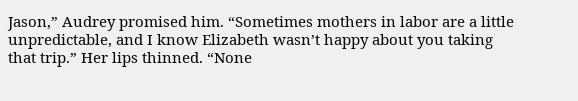Jason,” Audrey promised him. “Sometimes mothers in labor are a little unpredictable, and I know Elizabeth wasn’t happy about you taking that trip.” Her lips thinned. “None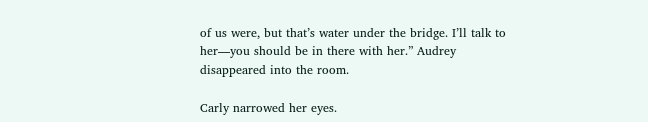of us were, but that’s water under the bridge. I’ll talk to her—you should be in there with her.” Audrey disappeared into the room.

Carly narrowed her eyes.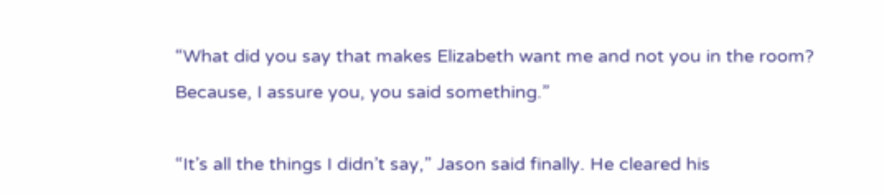“What did you say that makes Elizabeth want me and not you in the room? Because, I assure you, you said something.”

“It’s all the things I didn’t say,” Jason said finally. He cleared his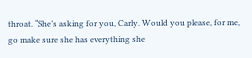throat. “She’s asking for you, Carly. Would you please, for me, go make sure she has everything she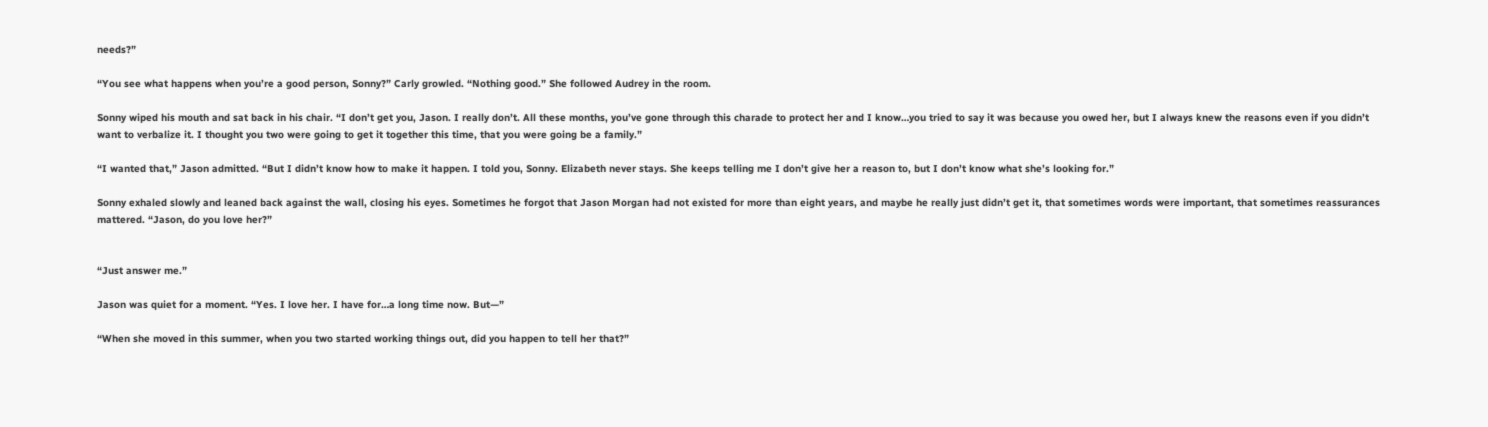needs?”

“You see what happens when you’re a good person, Sonny?” Carly growled. “Nothing good.” She followed Audrey in the room.

Sonny wiped his mouth and sat back in his chair. “I don’t get you, Jason. I really don’t. All these months, you’ve gone through this charade to protect her and I know…you tried to say it was because you owed her, but I always knew the reasons even if you didn’t want to verbalize it. I thought you two were going to get it together this time, that you were going be a family.”

“I wanted that,” Jason admitted. “But I didn’t know how to make it happen. I told you, Sonny. Elizabeth never stays. She keeps telling me I don’t give her a reason to, but I don’t know what she’s looking for.”

Sonny exhaled slowly and leaned back against the wall, closing his eyes. Sometimes he forgot that Jason Morgan had not existed for more than eight years, and maybe he really just didn’t get it, that sometimes words were important, that sometimes reassurances mattered. “Jason, do you love her?”


“Just answer me.”

Jason was quiet for a moment. “Yes. I love her. I have for…a long time now. But—”

“When she moved in this summer, when you two started working things out, did you happen to tell her that?”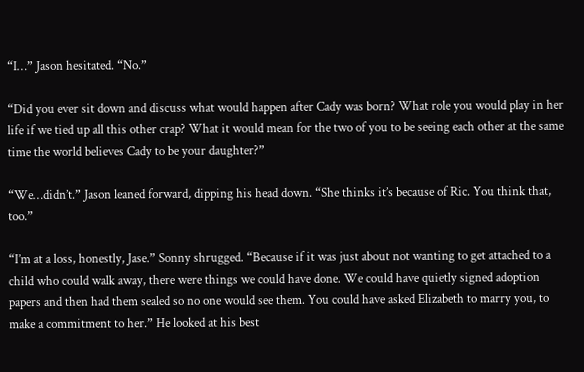“I…” Jason hesitated. “No.”

“Did you ever sit down and discuss what would happen after Cady was born? What role you would play in her life if we tied up all this other crap? What it would mean for the two of you to be seeing each other at the same time the world believes Cady to be your daughter?”

“We…didn’t.” Jason leaned forward, dipping his head down. “She thinks it’s because of Ric. You think that, too.”

“I’m at a loss, honestly, Jase.” Sonny shrugged. “Because if it was just about not wanting to get attached to a child who could walk away, there were things we could have done. We could have quietly signed adoption papers and then had them sealed so no one would see them. You could have asked Elizabeth to marry you, to make a commitment to her.” He looked at his best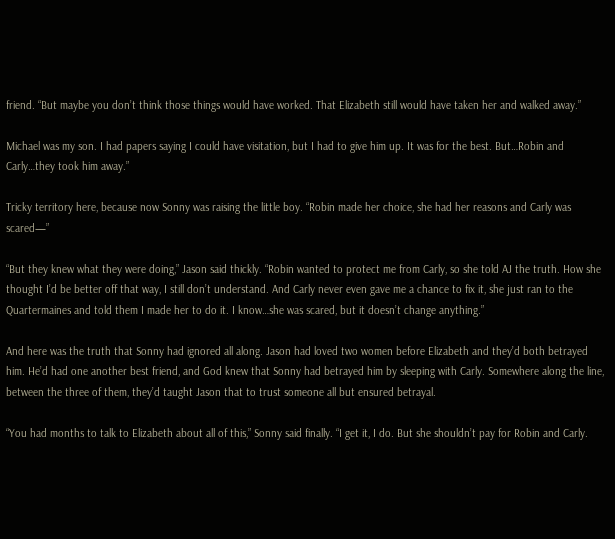friend. “But maybe you don’t think those things would have worked. That Elizabeth still would have taken her and walked away.”

Michael was my son. I had papers saying I could have visitation, but I had to give him up. It was for the best. But…Robin and Carly…they took him away.”

Tricky territory here, because now Sonny was raising the little boy. “Robin made her choice, she had her reasons and Carly was scared—”

“But they knew what they were doing,” Jason said thickly. “Robin wanted to protect me from Carly, so she told AJ the truth. How she thought I’d be better off that way, I still don’t understand. And Carly never even gave me a chance to fix it, she just ran to the Quartermaines and told them I made her to do it. I know…she was scared, but it doesn’t change anything.”

And here was the truth that Sonny had ignored all along. Jason had loved two women before Elizabeth and they’d both betrayed him. He’d had one another best friend, and God knew that Sonny had betrayed him by sleeping with Carly. Somewhere along the line, between the three of them, they’d taught Jason that to trust someone all but ensured betrayal.

“You had months to talk to Elizabeth about all of this,” Sonny said finally. “I get it, I do. But she shouldn’t pay for Robin and Carly.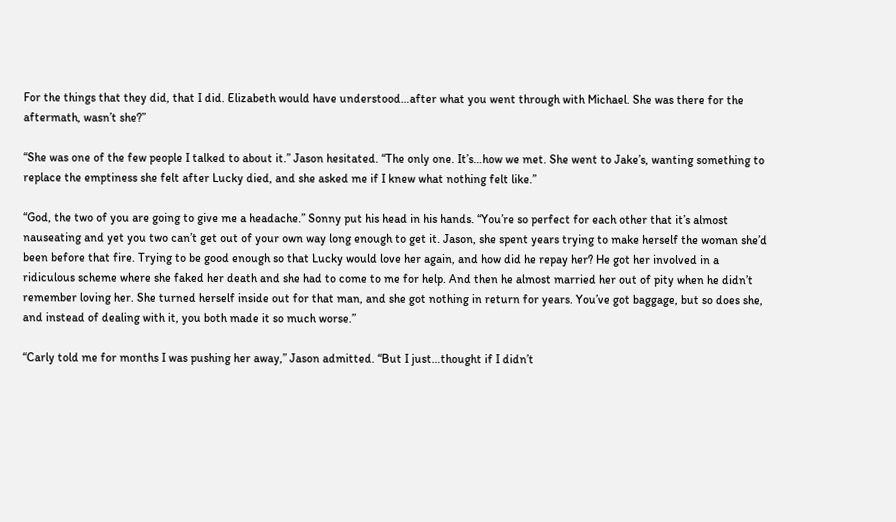For the things that they did, that I did. Elizabeth would have understood…after what you went through with Michael. She was there for the aftermath, wasn’t she?”

“She was one of the few people I talked to about it.” Jason hesitated. “The only one. It’s…how we met. She went to Jake’s, wanting something to replace the emptiness she felt after Lucky died, and she asked me if I knew what nothing felt like.”

“God, the two of you are going to give me a headache.” Sonny put his head in his hands. “You’re so perfect for each other that it’s almost nauseating and yet you two can’t get out of your own way long enough to get it. Jason, she spent years trying to make herself the woman she’d been before that fire. Trying to be good enough so that Lucky would love her again, and how did he repay her? He got her involved in a ridiculous scheme where she faked her death and she had to come to me for help. And then he almost married her out of pity when he didn’t remember loving her. She turned herself inside out for that man, and she got nothing in return for years. You’ve got baggage, but so does she, and instead of dealing with it, you both made it so much worse.”

“Carly told me for months I was pushing her away,” Jason admitted. “But I just…thought if I didn’t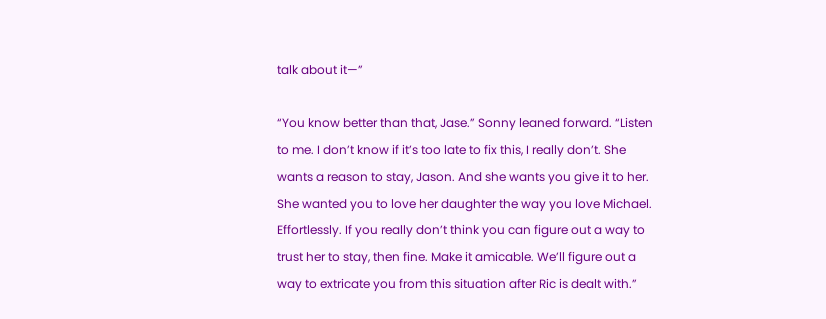talk about it—”

“You know better than that, Jase.” Sonny leaned forward. “Listen to me. I don’t know if it’s too late to fix this, I really don’t. She wants a reason to stay, Jason. And she wants you give it to her. She wanted you to love her daughter the way you love Michael. Effortlessly. If you really don’t think you can figure out a way to trust her to stay, then fine. Make it amicable. We’ll figure out a way to extricate you from this situation after Ric is dealt with.”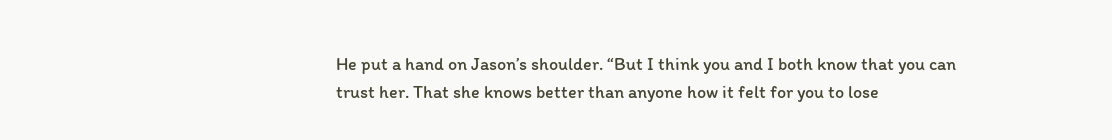He put a hand on Jason’s shoulder. “But I think you and I both know that you can trust her. That she knows better than anyone how it felt for you to lose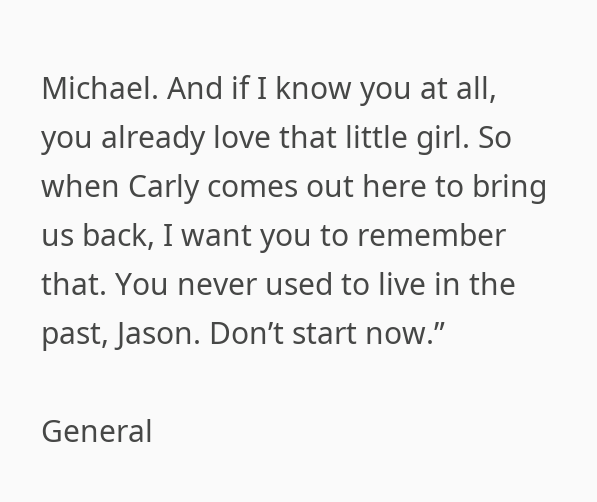Michael. And if I know you at all, you already love that little girl. So when Carly comes out here to bring us back, I want you to remember that. You never used to live in the past, Jason. Don’t start now.”

General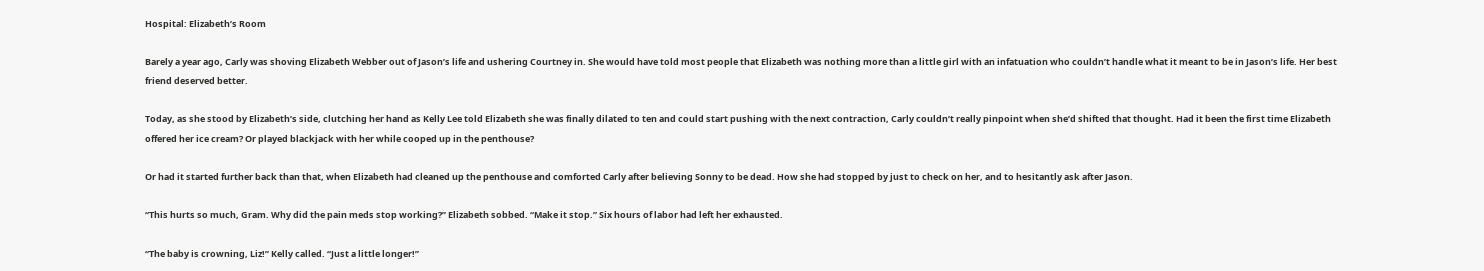Hospital: Elizabeth’s Room

Barely a year ago, Carly was shoving Elizabeth Webber out of Jason’s life and ushering Courtney in. She would have told most people that Elizabeth was nothing more than a little girl with an infatuation who couldn’t handle what it meant to be in Jason’s life. Her best friend deserved better.

Today, as she stood by Elizabeth’s side, clutching her hand as Kelly Lee told Elizabeth she was finally dilated to ten and could start pushing with the next contraction, Carly couldn’t really pinpoint when she’d shifted that thought. Had it been the first time Elizabeth offered her ice cream? Or played blackjack with her while cooped up in the penthouse?

Or had it started further back than that, when Elizabeth had cleaned up the penthouse and comforted Carly after believing Sonny to be dead. How she had stopped by just to check on her, and to hesitantly ask after Jason.

“This hurts so much, Gram. Why did the pain meds stop working?” Elizabeth sobbed. “Make it stop.” Six hours of labor had left her exhausted.

“The baby is crowning, Liz!” Kelly called. “Just a little longer!”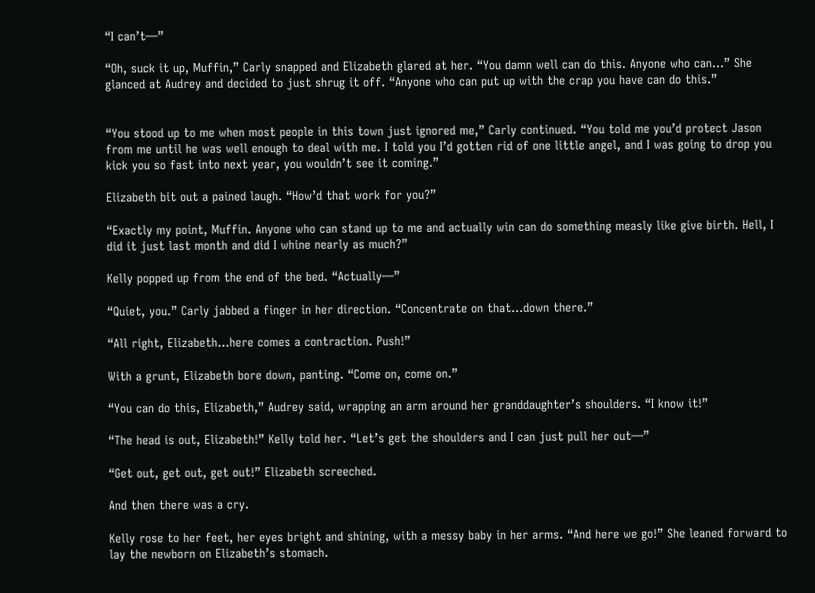“I can’t—”

“Oh, suck it up, Muffin,” Carly snapped and Elizabeth glared at her. “You damn well can do this. Anyone who can…” She glanced at Audrey and decided to just shrug it off. “Anyone who can put up with the crap you have can do this.”


“You stood up to me when most people in this town just ignored me,” Carly continued. “You told me you’d protect Jason from me until he was well enough to deal with me. I told you I’d gotten rid of one little angel, and I was going to drop you kick you so fast into next year, you wouldn’t see it coming.”

Elizabeth bit out a pained laugh. “How’d that work for you?”

“Exactly my point, Muffin. Anyone who can stand up to me and actually win can do something measly like give birth. Hell, I did it just last month and did I whine nearly as much?”

Kelly popped up from the end of the bed. “Actually—”

“Quiet, you.” Carly jabbed a finger in her direction. “Concentrate on that…down there.”

“All right, Elizabeth…here comes a contraction. Push!”

With a grunt, Elizabeth bore down, panting. “Come on, come on.”

“You can do this, Elizabeth,” Audrey said, wrapping an arm around her granddaughter’s shoulders. “I know it!”

“The head is out, Elizabeth!” Kelly told her. “Let’s get the shoulders and I can just pull her out—”

“Get out, get out, get out!” Elizabeth screeched.

And then there was a cry.

Kelly rose to her feet, her eyes bright and shining, with a messy baby in her arms. “And here we go!” She leaned forward to lay the newborn on Elizabeth’s stomach.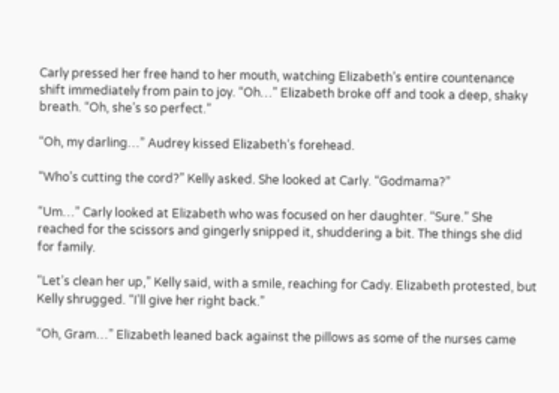Carly pressed her free hand to her mouth, watching Elizabeth’s entire countenance shift immediately from pain to joy. “Oh…” Elizabeth broke off and took a deep, shaky breath. “Oh, she’s so perfect.”

“Oh, my darling…” Audrey kissed Elizabeth’s forehead.

“Who’s cutting the cord?” Kelly asked. She looked at Carly. “Godmama?”

“Um…” Carly looked at Elizabeth who was focused on her daughter. “Sure.” She reached for the scissors and gingerly snipped it, shuddering a bit. The things she did for family.

“Let’s clean her up,” Kelly said, with a smile, reaching for Cady. Elizabeth protested, but Kelly shrugged. “I’ll give her right back.”

“Oh, Gram…” Elizabeth leaned back against the pillows as some of the nurses came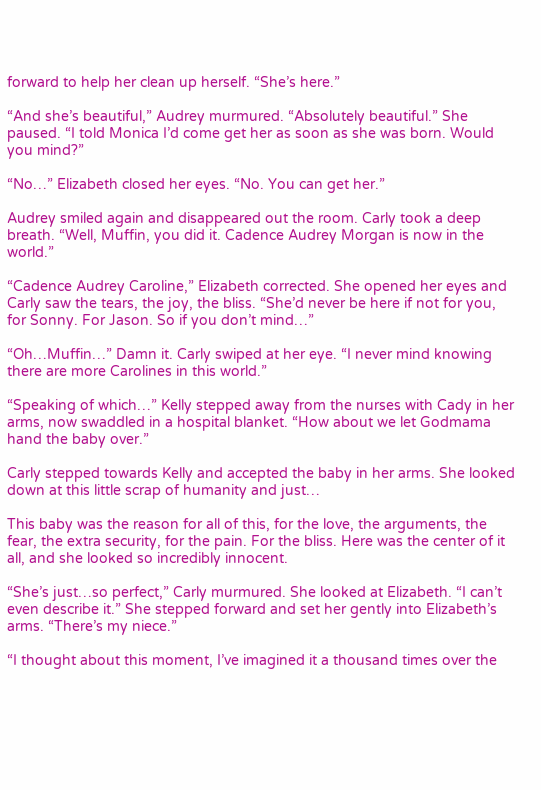forward to help her clean up herself. “She’s here.”

“And she’s beautiful,” Audrey murmured. “Absolutely beautiful.” She paused. “I told Monica I’d come get her as soon as she was born. Would you mind?”

“No…” Elizabeth closed her eyes. “No. You can get her.”

Audrey smiled again and disappeared out the room. Carly took a deep breath. “Well, Muffin, you did it. Cadence Audrey Morgan is now in the world.”

“Cadence Audrey Caroline,” Elizabeth corrected. She opened her eyes and Carly saw the tears, the joy, the bliss. “She’d never be here if not for you, for Sonny. For Jason. So if you don’t mind…”

“Oh…Muffin…” Damn it. Carly swiped at her eye. “I never mind knowing there are more Carolines in this world.”

“Speaking of which…” Kelly stepped away from the nurses with Cady in her arms, now swaddled in a hospital blanket. “How about we let Godmama hand the baby over.”

Carly stepped towards Kelly and accepted the baby in her arms. She looked down at this little scrap of humanity and just…

This baby was the reason for all of this, for the love, the arguments, the fear, the extra security, for the pain. For the bliss. Here was the center of it all, and she looked so incredibly innocent.

“She’s just…so perfect,” Carly murmured. She looked at Elizabeth. “I can’t even describe it.” She stepped forward and set her gently into Elizabeth’s arms. “There’s my niece.”

“I thought about this moment, I’ve imagined it a thousand times over the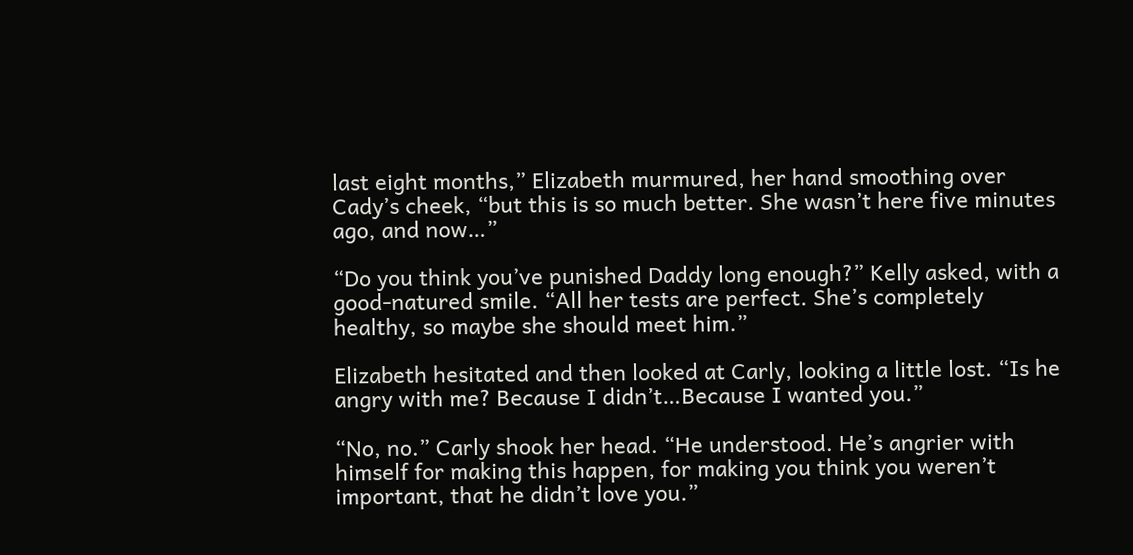last eight months,” Elizabeth murmured, her hand smoothing over Cady’s cheek, “but this is so much better. She wasn’t here five minutes ago, and now…”

“Do you think you’ve punished Daddy long enough?” Kelly asked, with a good-natured smile. “All her tests are perfect. She’s completely healthy, so maybe she should meet him.”

Elizabeth hesitated and then looked at Carly, looking a little lost. “Is he angry with me? Because I didn’t…Because I wanted you.”

“No, no.” Carly shook her head. “He understood. He’s angrier with himself for making this happen, for making you think you weren’t important, that he didn’t love you.”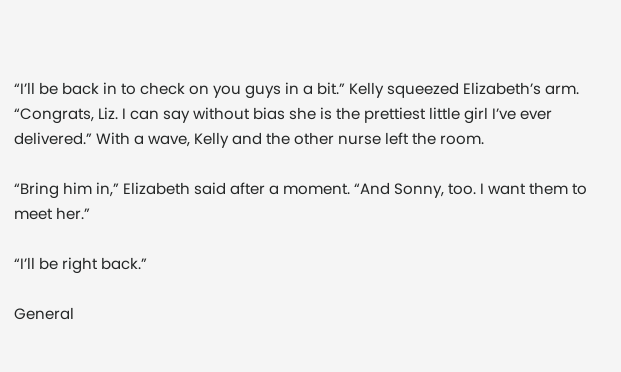“I’ll be back in to check on you guys in a bit.” Kelly squeezed Elizabeth’s arm. “Congrats, Liz. I can say without bias she is the prettiest little girl I’ve ever delivered.” With a wave, Kelly and the other nurse left the room.

“Bring him in,” Elizabeth said after a moment. “And Sonny, too. I want them to meet her.”

“I’ll be right back.”

General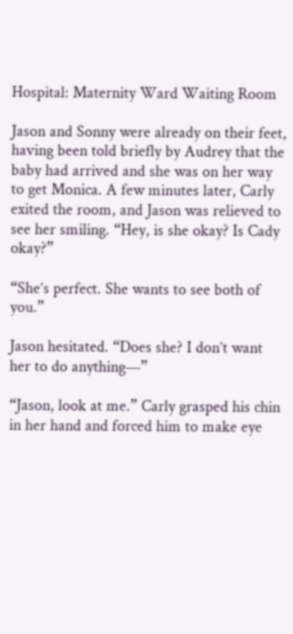Hospital: Maternity Ward Waiting Room

Jason and Sonny were already on their feet, having been told briefly by Audrey that the baby had arrived and she was on her way to get Monica. A few minutes later, Carly exited the room, and Jason was relieved to see her smiling. “Hey, is she okay? Is Cady okay?”

“She’s perfect. She wants to see both of you.”

Jason hesitated. “Does she? I don’t want her to do anything—”

“Jason, look at me.” Carly grasped his chin in her hand and forced him to make eye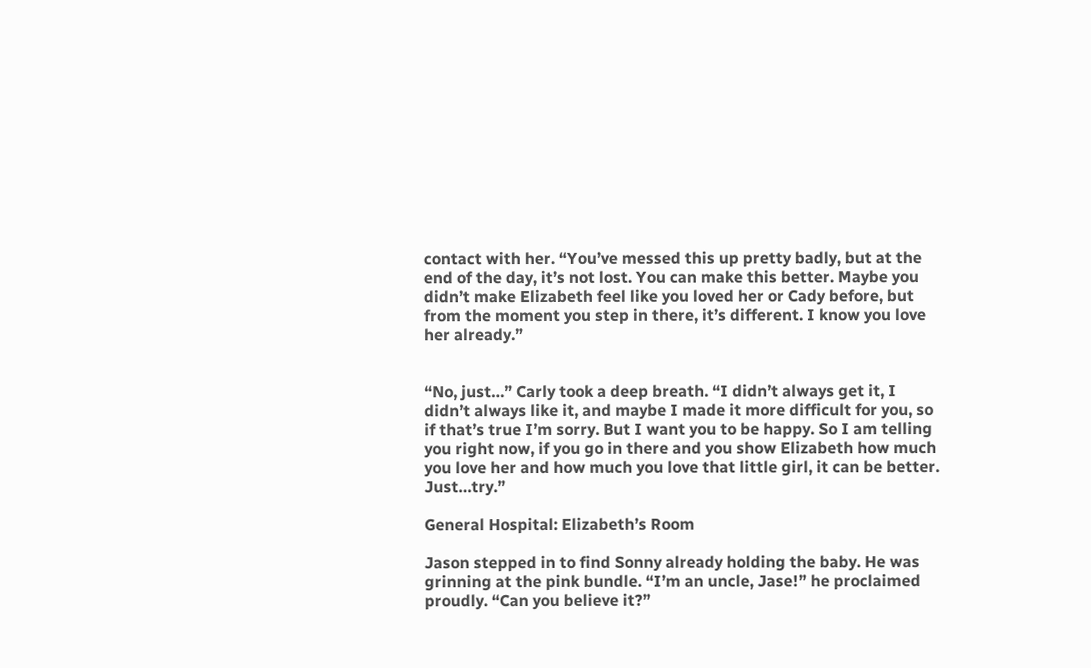contact with her. “You’ve messed this up pretty badly, but at the end of the day, it’s not lost. You can make this better. Maybe you didn’t make Elizabeth feel like you loved her or Cady before, but from the moment you step in there, it’s different. I know you love her already.”


“No, just…” Carly took a deep breath. “I didn’t always get it, I didn’t always like it, and maybe I made it more difficult for you, so if that’s true I’m sorry. But I want you to be happy. So I am telling you right now, if you go in there and you show Elizabeth how much you love her and how much you love that little girl, it can be better. Just…try.”

General Hospital: Elizabeth’s Room

Jason stepped in to find Sonny already holding the baby. He was grinning at the pink bundle. “I’m an uncle, Jase!” he proclaimed proudly. “Can you believe it?”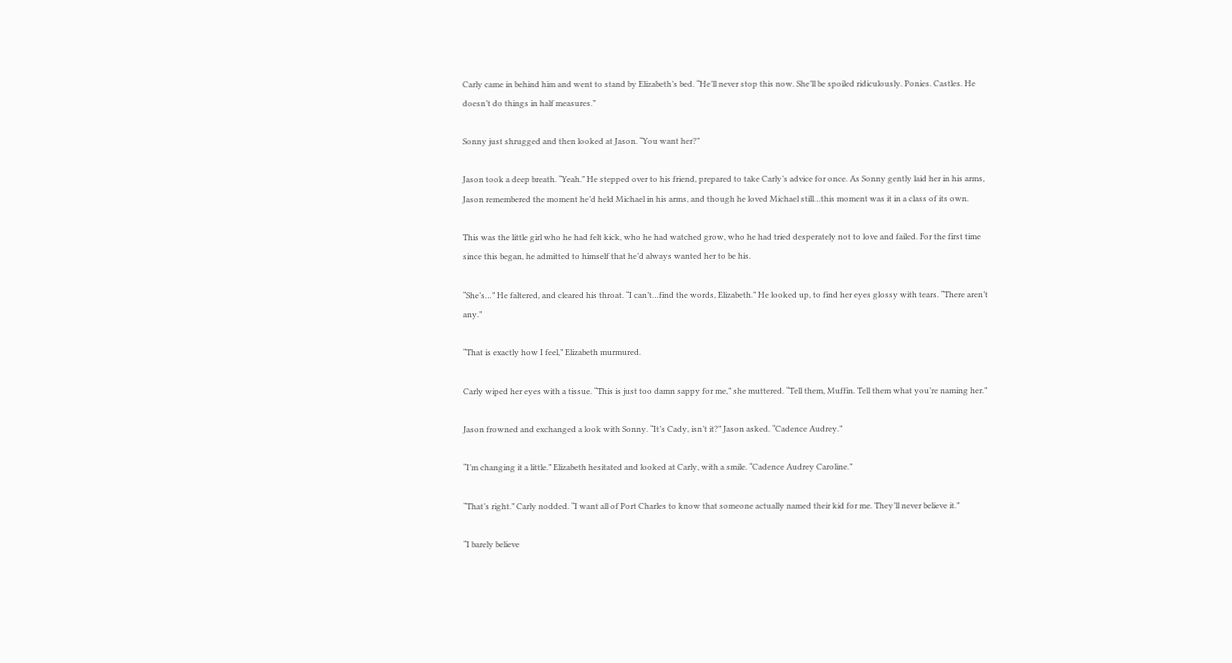Carly came in behind him and went to stand by Elizabeth’s bed. “He’ll never stop this now. She’ll be spoiled ridiculously. Ponies. Castles. He doesn’t do things in half measures.”

Sonny just shrugged and then looked at Jason. “You want her?”

Jason took a deep breath. “Yeah.” He stepped over to his friend, prepared to take Carly’s advice for once. As Sonny gently laid her in his arms, Jason remembered the moment he’d held Michael in his arms, and though he loved Michael still…this moment was it in a class of its own.

This was the little girl who he had felt kick, who he had watched grow, who he had tried desperately not to love and failed. For the first time since this began, he admitted to himself that he’d always wanted her to be his.

“She’s…” He faltered, and cleared his throat. “I can’t…find the words, Elizabeth.” He looked up, to find her eyes glossy with tears. “There aren’t any.”

“That is exactly how I feel,” Elizabeth murmured.

Carly wiped her eyes with a tissue. “This is just too damn sappy for me,” she muttered. “Tell them, Muffin. Tell them what you’re naming her.”

Jason frowned and exchanged a look with Sonny. “It’s Cady, isn’t it?” Jason asked. “Cadence Audrey.”

“I’m changing it a little.” Elizabeth hesitated and looked at Carly, with a smile. “Cadence Audrey Caroline.”

“That’s right.” Carly nodded. “I want all of Port Charles to know that someone actually named their kid for me. They’ll never believe it.”

“I barely believe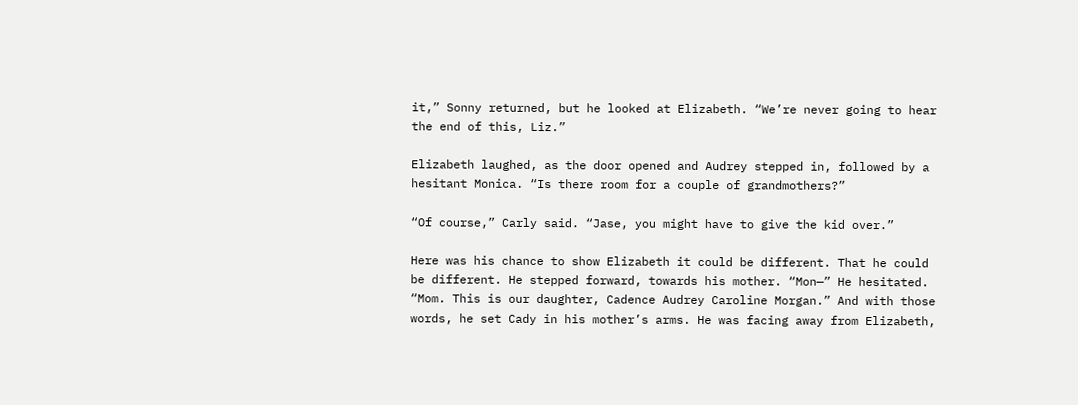it,” Sonny returned, but he looked at Elizabeth. “We’re never going to hear the end of this, Liz.”

Elizabeth laughed, as the door opened and Audrey stepped in, followed by a hesitant Monica. “Is there room for a couple of grandmothers?”

“Of course,” Carly said. “Jase, you might have to give the kid over.”

Here was his chance to show Elizabeth it could be different. That he could be different. He stepped forward, towards his mother. “Mon—” He hesitated. “Mom. This is our daughter, Cadence Audrey Caroline Morgan.” And with those words, he set Cady in his mother’s arms. He was facing away from Elizabeth,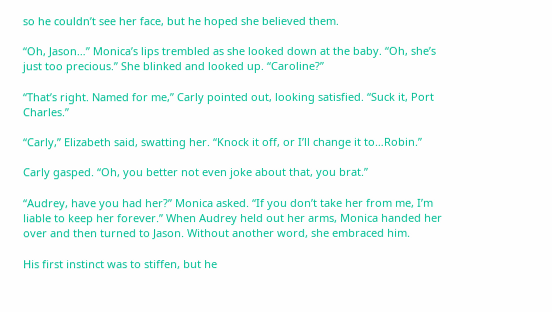so he couldn’t see her face, but he hoped she believed them.

“Oh, Jason…” Monica’s lips trembled as she looked down at the baby. “Oh, she’s just too precious.” She blinked and looked up. “Caroline?”

“That’s right. Named for me,” Carly pointed out, looking satisfied. “Suck it, Port Charles.”

“Carly,” Elizabeth said, swatting her. “Knock it off, or I’ll change it to…Robin.”

Carly gasped. “Oh, you better not even joke about that, you brat.”

“Audrey, have you had her?” Monica asked. “If you don’t take her from me, I’m liable to keep her forever.” When Audrey held out her arms, Monica handed her over and then turned to Jason. Without another word, she embraced him.

His first instinct was to stiffen, but he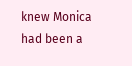knew Monica had been a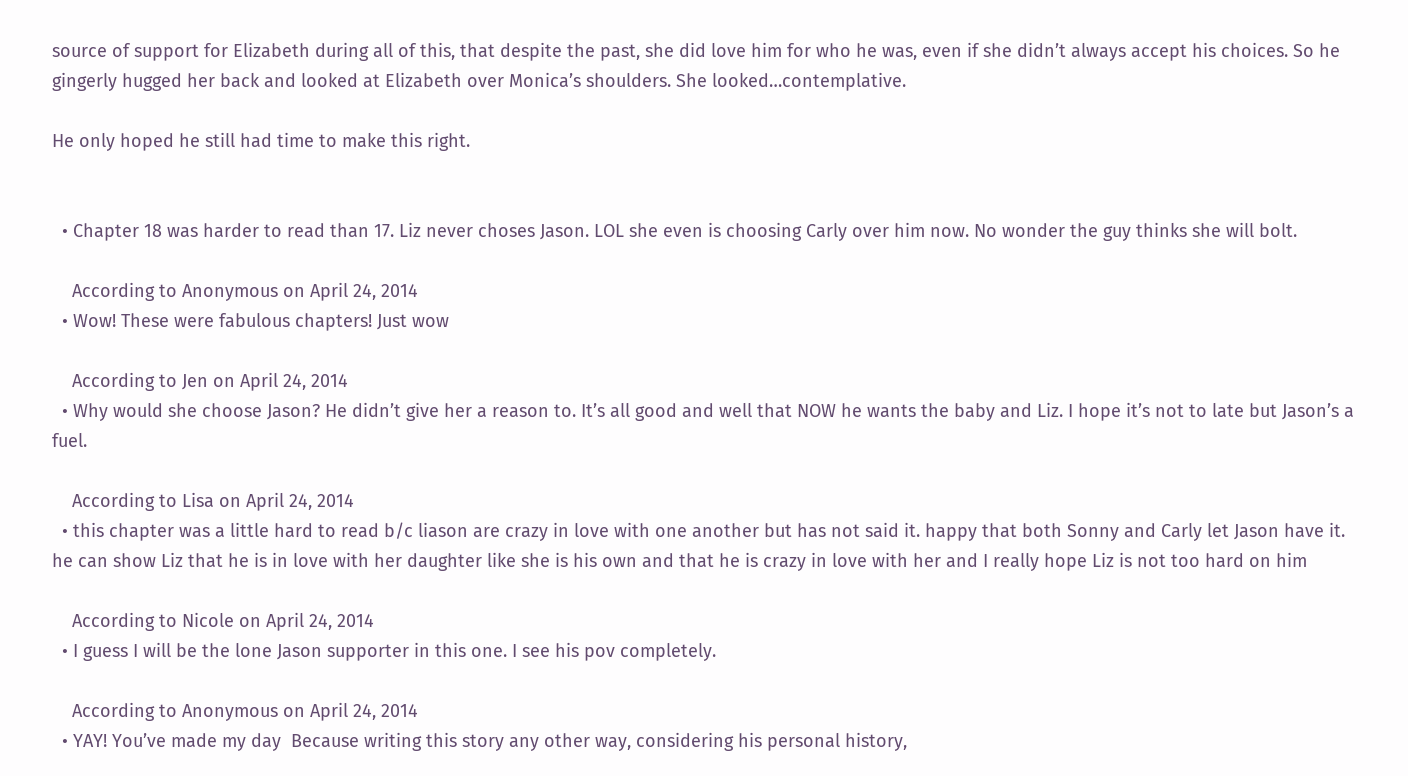source of support for Elizabeth during all of this, that despite the past, she did love him for who he was, even if she didn’t always accept his choices. So he gingerly hugged her back and looked at Elizabeth over Monica’s shoulders. She looked…contemplative.

He only hoped he still had time to make this right.


  • Chapter 18 was harder to read than 17. Liz never choses Jason. LOL she even is choosing Carly over him now. No wonder the guy thinks she will bolt.

    According to Anonymous on April 24, 2014
  • Wow! These were fabulous chapters! Just wow

    According to Jen on April 24, 2014
  • Why would she choose Jason? He didn’t give her a reason to. It’s all good and well that NOW he wants the baby and Liz. I hope it’s not to late but Jason’s a fuel.

    According to Lisa on April 24, 2014
  • this chapter was a little hard to read b/c liason are crazy in love with one another but has not said it. happy that both Sonny and Carly let Jason have it. he can show Liz that he is in love with her daughter like she is his own and that he is crazy in love with her and I really hope Liz is not too hard on him

    According to Nicole on April 24, 2014
  • I guess I will be the lone Jason supporter in this one. I see his pov completely.

    According to Anonymous on April 24, 2014
  • YAY! You’ve made my day  Because writing this story any other way, considering his personal history,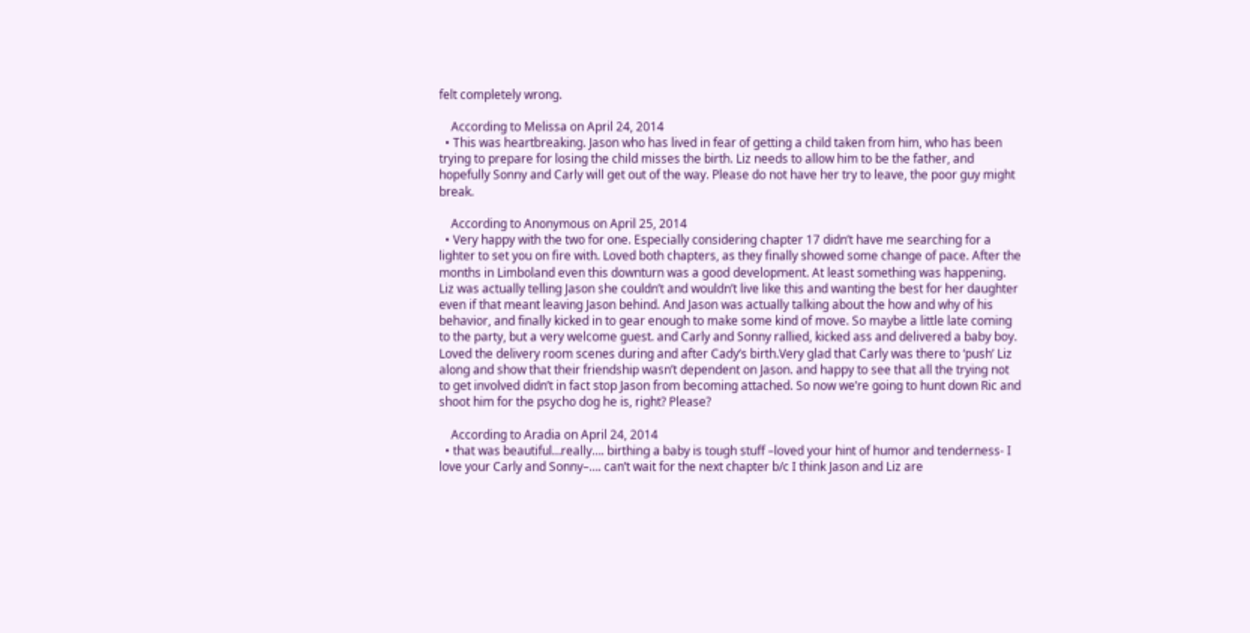felt completely wrong.

    According to Melissa on April 24, 2014
  • This was heartbreaking. Jason who has lived in fear of getting a child taken from him, who has been trying to prepare for losing the child misses the birth. Liz needs to allow him to be the father, and hopefully Sonny and Carly will get out of the way. Please do not have her try to leave, the poor guy might break.

    According to Anonymous on April 25, 2014
  • Very happy with the two for one. Especially considering chapter 17 didn’t have me searching for a lighter to set you on fire with. Loved both chapters, as they finally showed some change of pace. After the months in Limboland even this downturn was a good development. At least something was happening. Liz was actually telling Jason she couldn’t and wouldn’t live like this and wanting the best for her daughter even if that meant leaving Jason behind. And Jason was actually talking about the how and why of his behavior, and finally kicked in to gear enough to make some kind of move. So maybe a little late coming to the party, but a very welcome guest. and Carly and Sonny rallied, kicked ass and delivered a baby boy. Loved the delivery room scenes during and after Cady’s birth.Very glad that Carly was there to ‘push’ Liz along and show that their friendship wasn’t dependent on Jason. and happy to see that all the trying not to get involved didn’t in fact stop Jason from becoming attached. So now we’re going to hunt down Ric and shoot him for the psycho dog he is, right? Please?

    According to Aradia on April 24, 2014
  • that was beautiful…really…. birthing a baby is tough stuff –loved your hint of humor and tenderness- I love your Carly and Sonny–…. can’t wait for the next chapter b/c I think Jason and Liz are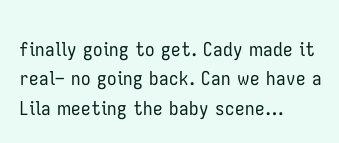finally going to get. Cady made it real– no going back. Can we have a Lila meeting the baby scene…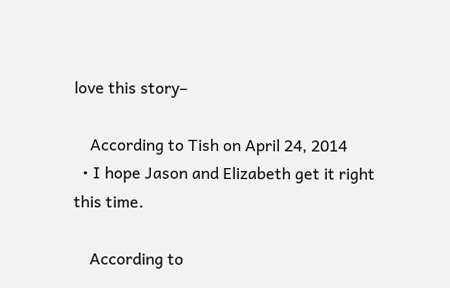love this story–

    According to Tish on April 24, 2014
  • I hope Jason and Elizabeth get it right this time.

    According to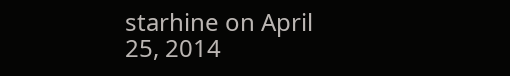starhine on April 25, 2014